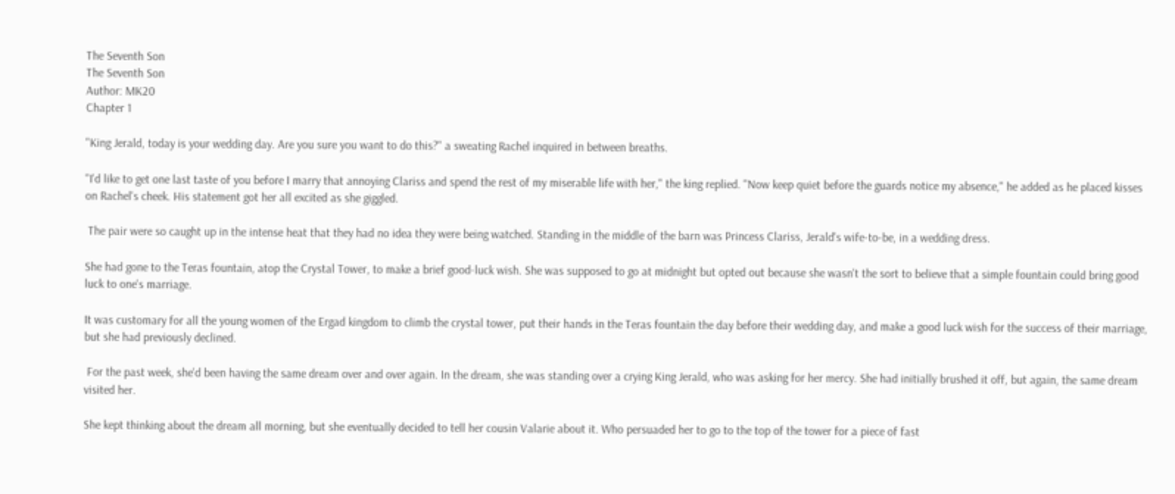The Seventh Son
The Seventh Son
Author: MK20
Chapter 1

"King Jerald, today is your wedding day. Are you sure you want to do this?" a sweating Rachel inquired in between breaths.

"I'd like to get one last taste of you before I marry that annoying Clariss and spend the rest of my miserable life with her," the king replied. "Now keep quiet before the guards notice my absence," he added as he placed kisses on Rachel's cheek. His statement got her all excited as she giggled.

 The pair were so caught up in the intense heat that they had no idea they were being watched. Standing in the middle of the barn was Princess Clariss, Jerald's wife-to-be, in a wedding dress.

She had gone to the Teras fountain, atop the Crystal Tower, to make a brief good-luck wish. She was supposed to go at midnight but opted out because she wasn't the sort to believe that a simple fountain could bring good luck to one's marriage.

It was customary for all the young women of the Ergad kingdom to climb the crystal tower, put their hands in the Teras fountain the day before their wedding day, and make a good luck wish for the success of their marriage, but she had previously declined.

 For the past week, she'd been having the same dream over and over again. In the dream, she was standing over a crying King Jerald, who was asking for her mercy. She had initially brushed it off, but again, the same dream visited her.

She kept thinking about the dream all morning, but she eventually decided to tell her cousin Valarie about it. Who persuaded her to go to the top of the tower for a piece of fast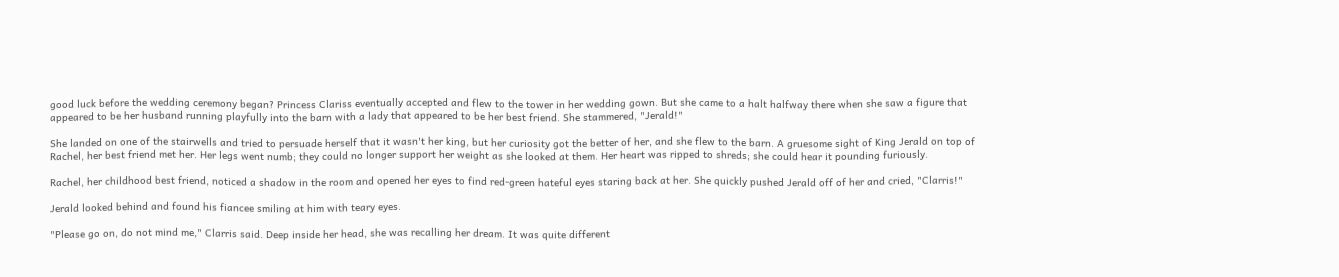good luck before the wedding ceremony began? Princess Clariss eventually accepted and flew to the tower in her wedding gown. But she came to a halt halfway there when she saw a figure that appeared to be her husband running playfully into the barn with a lady that appeared to be her best friend. She stammered, "Jerald!"

She landed on one of the stairwells and tried to persuade herself that it wasn't her king, but her curiosity got the better of her, and she flew to the barn. A gruesome sight of King Jerald on top of Rachel, her best friend met her. Her legs went numb; they could no longer support her weight as she looked at them. Her heart was ripped to shreds; she could hear it pounding furiously.

Rachel, her childhood best friend, noticed a shadow in the room and opened her eyes to find red-green hateful eyes staring back at her. She quickly pushed Jerald off of her and cried, "Clarris!"

Jerald looked behind and found his fiancee smiling at him with teary eyes.

"Please go on, do not mind me," Clarris said. Deep inside her head, she was recalling her dream. It was quite different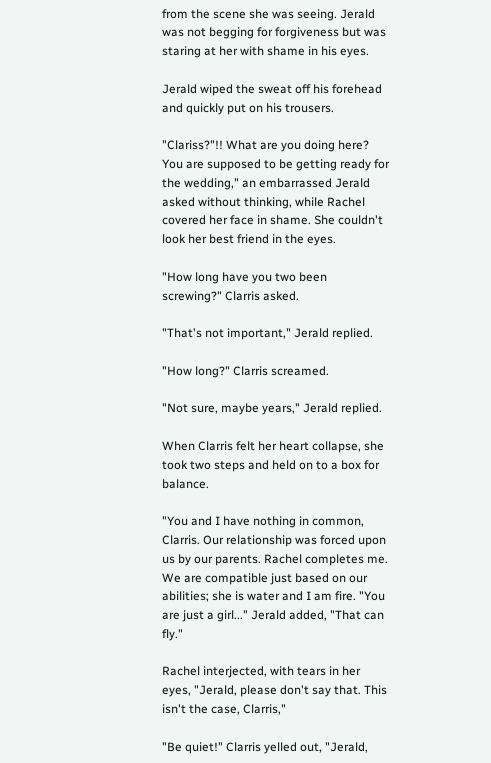from the scene she was seeing. Jerald was not begging for forgiveness but was staring at her with shame in his eyes.

Jerald wiped the sweat off his forehead and quickly put on his trousers.

"Clariss?"!! What are you doing here? You are supposed to be getting ready for the wedding," an embarrassed Jerald asked without thinking, while Rachel covered her face in shame. She couldn't look her best friend in the eyes.

"How long have you two been screwing?" Clarris asked.

"That's not important," Jerald replied.

"How long?" Clarris screamed.

"Not sure, maybe years," Jerald replied.

When Clarris felt her heart collapse, she took two steps and held on to a box for balance.

"You and I have nothing in common, Clarris. Our relationship was forced upon us by our parents. Rachel completes me. We are compatible just based on our abilities; she is water and I am fire. "You are just a girl..." Jerald added, "That can fly."

Rachel interjected, with tears in her eyes, "Jerald, please don't say that. This isn't the case, Clarris,"

"Be quiet!" Clarris yelled out, "Jerald,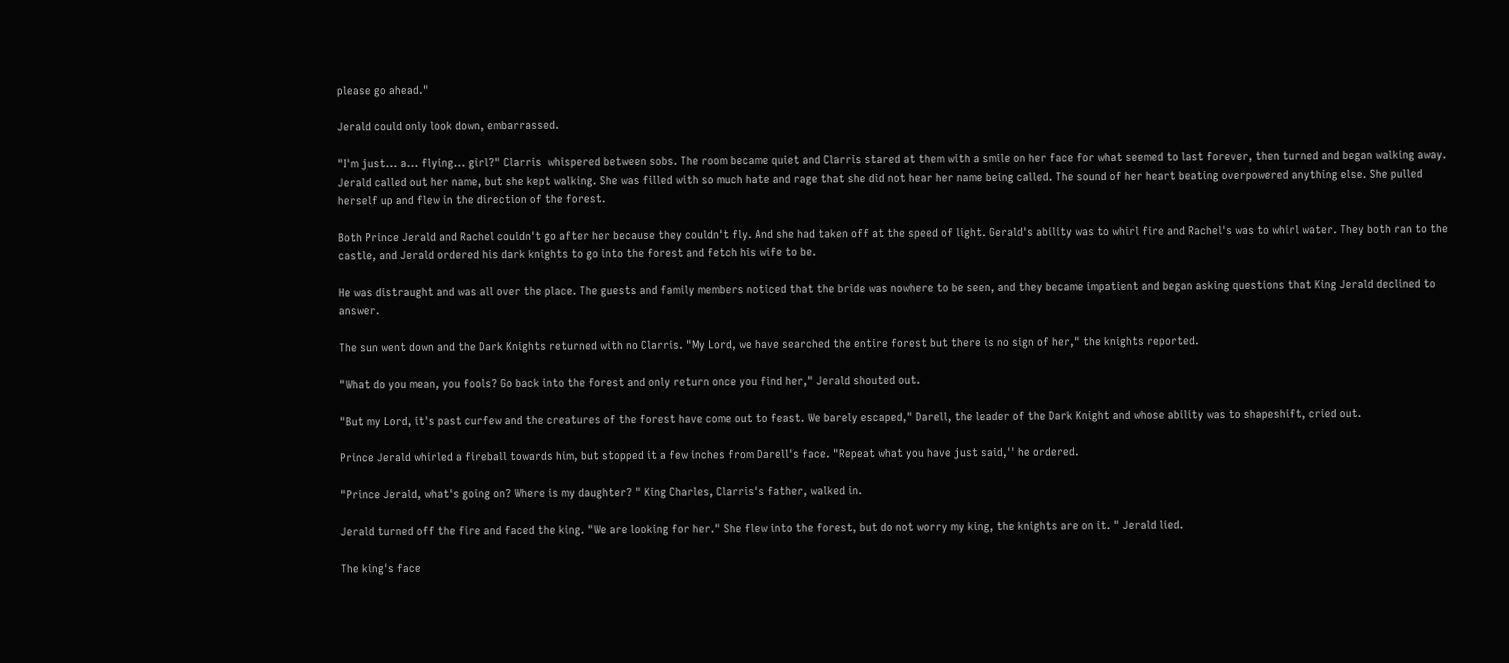please go ahead."

Jerald could only look down, embarrassed.

"I'm just... a... flying... girl?" Clarris  whispered between sobs. The room became quiet and Clarris stared at them with a smile on her face for what seemed to last forever, then turned and began walking away. Jerald called out her name, but she kept walking. She was filled with so much hate and rage that she did not hear her name being called. The sound of her heart beating overpowered anything else. She pulled herself up and flew in the direction of the forest.

Both Prince Jerald and Rachel couldn't go after her because they couldn't fly. And she had taken off at the speed of light. Gerald's ability was to whirl fire and Rachel's was to whirl water. They both ran to the castle, and Jerald ordered his dark knights to go into the forest and fetch his wife to be.

He was distraught and was all over the place. The guests and family members noticed that the bride was nowhere to be seen, and they became impatient and began asking questions that King Jerald declined to answer.

The sun went down and the Dark Knights returned with no Clarris. "My Lord, we have searched the entire forest but there is no sign of her," the knights reported.

"What do you mean, you fools? Go back into the forest and only return once you find her," Jerald shouted out.

"But my Lord, it's past curfew and the creatures of the forest have come out to feast. We barely escaped," Darell, the leader of the Dark Knight and whose ability was to shapeshift, cried out.

Prince Jerald whirled a fireball towards him, but stopped it a few inches from Darell's face. "Repeat what you have just said,'' he ordered.

"Prince Jerald, what's going on? Where is my daughter? " King Charles, Clarris's father, walked in.

Jerald turned off the fire and faced the king. "We are looking for her." She flew into the forest, but do not worry my king, the knights are on it. " Jerald lied.

The king's face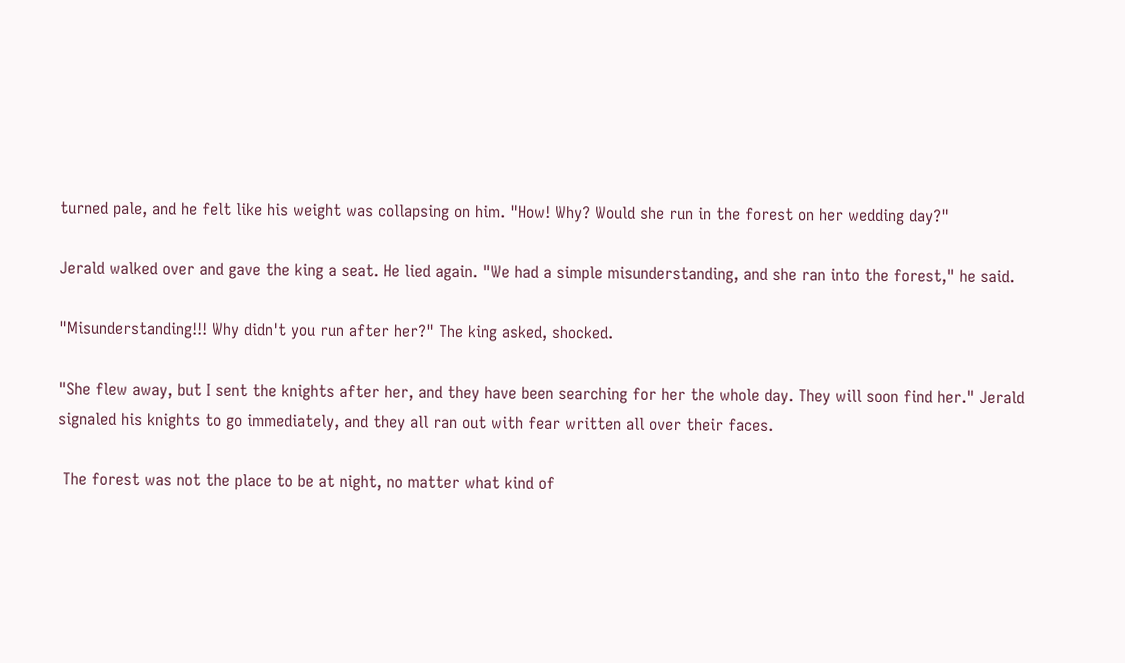turned pale, and he felt like his weight was collapsing on him. "How! Why? Would she run in the forest on her wedding day?"

Jerald walked over and gave the king a seat. He lied again. "We had a simple misunderstanding, and she ran into the forest," he said.

"Misunderstanding!!! Why didn't you run after her?" The king asked, shocked.

"She flew away, but I sent the knights after her, and they have been searching for her the whole day. They will soon find her." Jerald signaled his knights to go immediately, and they all ran out with fear written all over their faces.

 The forest was not the place to be at night, no matter what kind of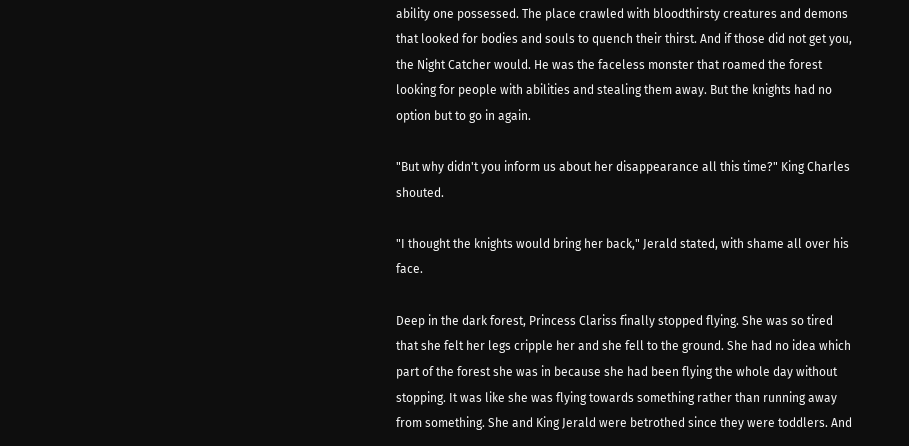ability one possessed. The place crawled with bloodthirsty creatures and demons that looked for bodies and souls to quench their thirst. And if those did not get you, the Night Catcher would. He was the faceless monster that roamed the forest looking for people with abilities and stealing them away. But the knights had no option but to go in again.

"But why didn't you inform us about her disappearance all this time?" King Charles shouted.

"I thought the knights would bring her back," Jerald stated, with shame all over his face.

Deep in the dark forest, Princess Clariss finally stopped flying. She was so tired that she felt her legs cripple her and she fell to the ground. She had no idea which part of the forest she was in because she had been flying the whole day without stopping. It was like she was flying towards something rather than running away from something. She and King Jerald were betrothed since they were toddlers. And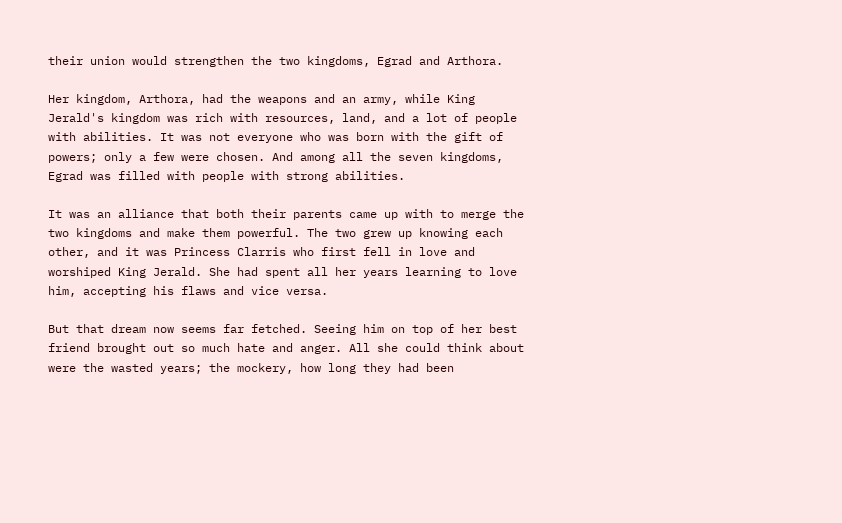their union would strengthen the two kingdoms, Egrad and Arthora.

Her kingdom, Arthora, had the weapons and an army, while King Jerald's kingdom was rich with resources, land, and a lot of people with abilities. It was not everyone who was born with the gift of powers; only a few were chosen. And among all the seven kingdoms, Egrad was filled with people with strong abilities.

It was an alliance that both their parents came up with to merge the two kingdoms and make them powerful. The two grew up knowing each other, and it was Princess Clarris who first fell in love and worshiped King Jerald. She had spent all her years learning to love him, accepting his flaws and vice versa.

But that dream now seems far fetched. Seeing him on top of her best friend brought out so much hate and anger. All she could think about were the wasted years; the mockery, how long they had been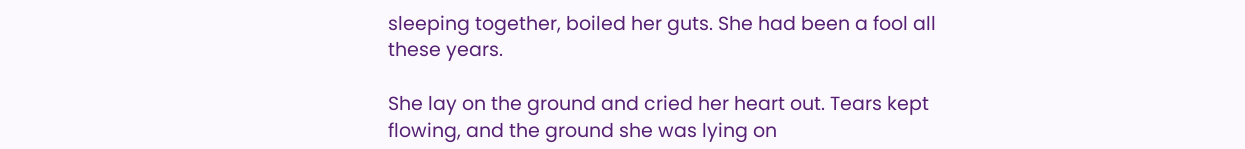sleeping together, boiled her guts. She had been a fool all these years.

She lay on the ground and cried her heart out. Tears kept flowing, and the ground she was lying on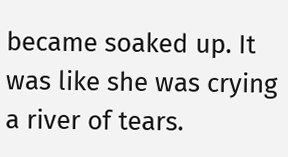became soaked up. It was like she was crying a river of tears.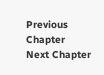Previous Chapter
Next Chapter